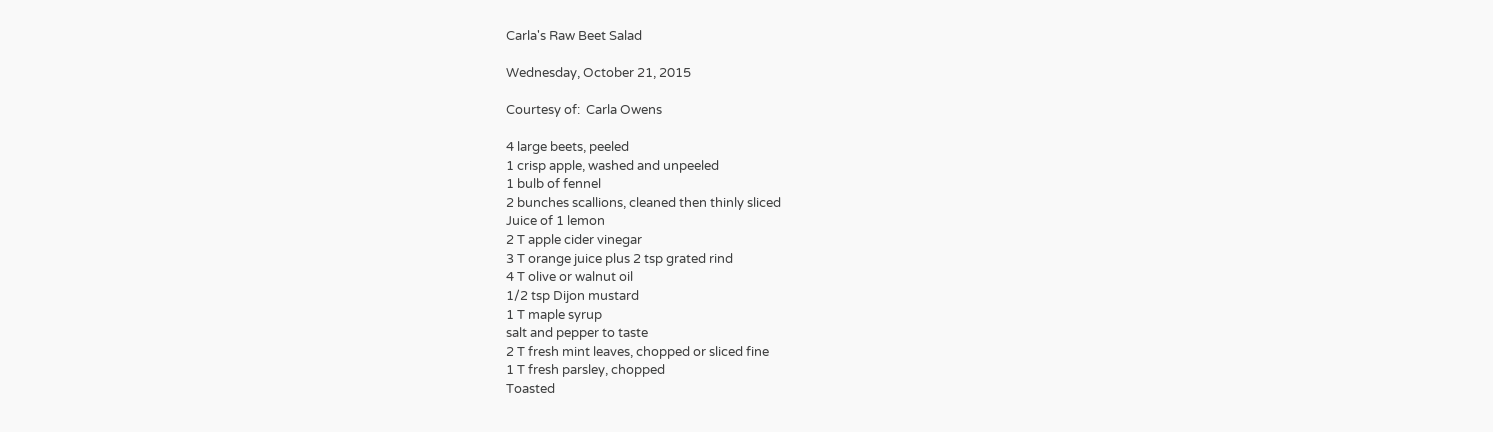Carla's Raw Beet Salad

Wednesday, October 21, 2015

Courtesy of:  Carla Owens

4 large beets, peeled
1 crisp apple, washed and unpeeled
1 bulb of fennel
2 bunches scallions, cleaned then thinly sliced
Juice of 1 lemon
2 T apple cider vinegar
3 T orange juice plus 2 tsp grated rind
4 T olive or walnut oil
1/2 tsp Dijon mustard
1 T maple syrup
salt and pepper to taste
2 T fresh mint leaves, chopped or sliced fine
1 T fresh parsley, chopped
Toasted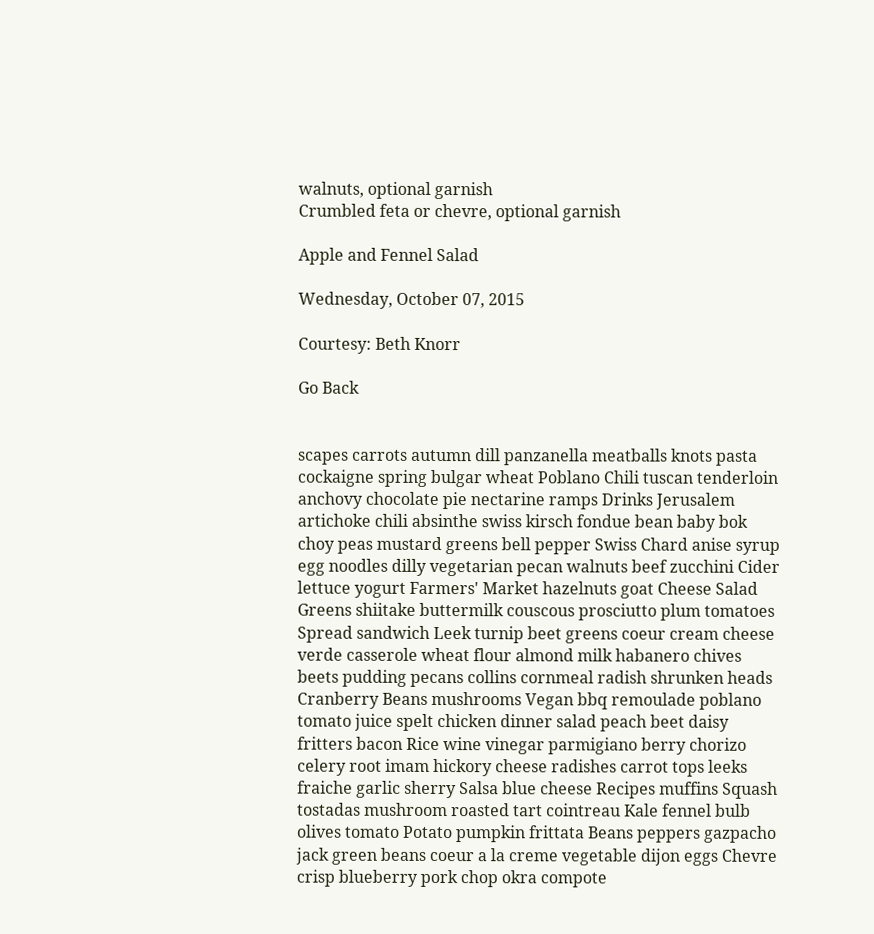walnuts, optional garnish
Crumbled feta or chevre, optional garnish

Apple and Fennel Salad

Wednesday, October 07, 2015

Courtesy: Beth Knorr

Go Back


scapes carrots autumn dill panzanella meatballs knots pasta cockaigne spring bulgar wheat Poblano Chili tuscan tenderloin anchovy chocolate pie nectarine ramps Drinks Jerusalem artichoke chili absinthe swiss kirsch fondue bean baby bok choy peas mustard greens bell pepper Swiss Chard anise syrup egg noodles dilly vegetarian pecan walnuts beef zucchini Cider lettuce yogurt Farmers' Market hazelnuts goat Cheese Salad Greens shiitake buttermilk couscous prosciutto plum tomatoes Spread sandwich Leek turnip beet greens coeur cream cheese verde casserole wheat flour almond milk habanero chives beets pudding pecans collins cornmeal radish shrunken heads Cranberry Beans mushrooms Vegan bbq remoulade poblano tomato juice spelt chicken dinner salad peach beet daisy fritters bacon Rice wine vinegar parmigiano berry chorizo celery root imam hickory cheese radishes carrot tops leeks fraiche garlic sherry Salsa blue cheese Recipes muffins Squash tostadas mushroom roasted tart cointreau Kale fennel bulb olives tomato Potato pumpkin frittata Beans peppers gazpacho jack green beans coeur a la creme vegetable dijon eggs Chevre crisp blueberry pork chop okra compote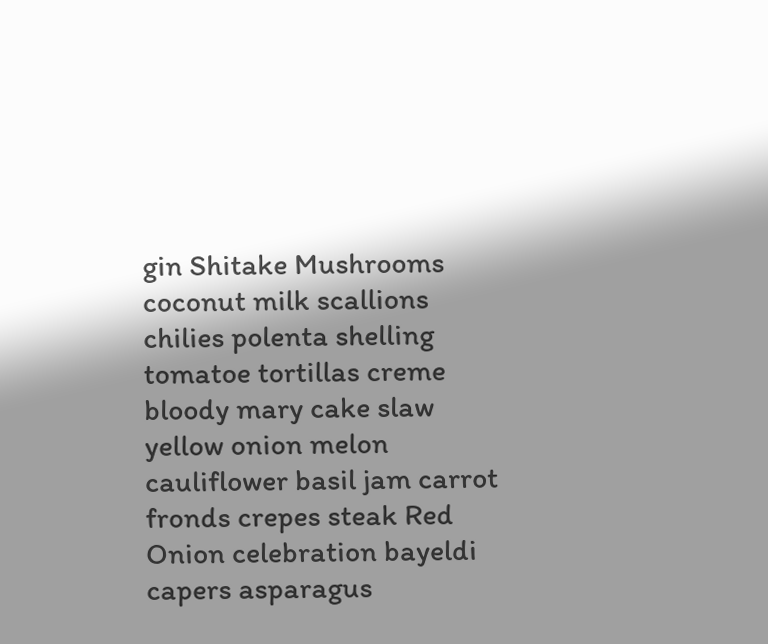gin Shitake Mushrooms coconut milk scallions chilies polenta shelling tomatoe tortillas creme bloody mary cake slaw yellow onion melon cauliflower basil jam carrot fronds crepes steak Red Onion celebration bayeldi capers asparagus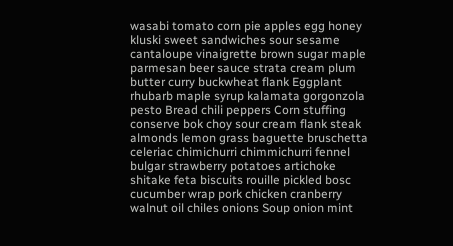wasabi tomato corn pie apples egg honey kluski sweet sandwiches sour sesame cantaloupe vinaigrette brown sugar maple parmesan beer sauce strata cream plum butter curry buckwheat flank Eggplant rhubarb maple syrup kalamata gorgonzola pesto Bread chili peppers Corn stuffing conserve bok choy sour cream flank steak almonds lemon grass baguette bruschetta celeriac chimichurri chimmichurri fennel bulgar strawberry potatoes artichoke shitake feta biscuits rouille pickled bosc cucumber wrap pork chicken cranberry walnut oil chiles onions Soup onion mint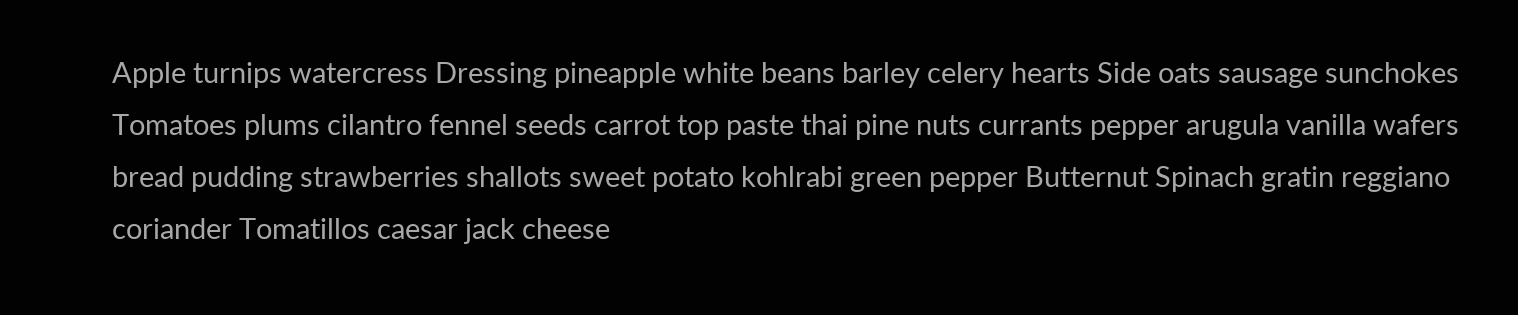Apple turnips watercress Dressing pineapple white beans barley celery hearts Side oats sausage sunchokes Tomatoes plums cilantro fennel seeds carrot top paste thai pine nuts currants pepper arugula vanilla wafers bread pudding strawberries shallots sweet potato kohlrabi green pepper Butternut Spinach gratin reggiano coriander Tomatillos caesar jack cheese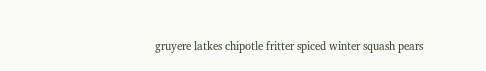gruyere latkes chipotle fritter spiced winter squash pears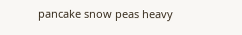pancake snow peas heavy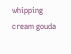whipping cream gouda